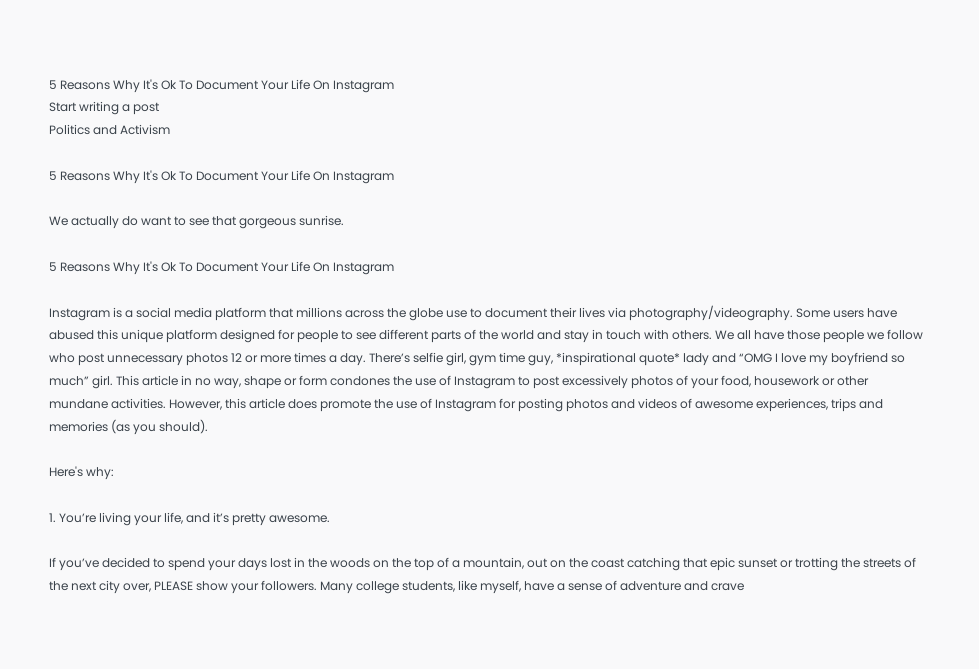5 Reasons Why It's Ok To Document Your Life On Instagram
Start writing a post
Politics and Activism

5 Reasons Why It's Ok To Document Your Life On Instagram

We actually do want to see that gorgeous sunrise.

5 Reasons Why It's Ok To Document Your Life On Instagram

Instagram is a social media platform that millions across the globe use to document their lives via photography/videography. Some users have abused this unique platform designed for people to see different parts of the world and stay in touch with others. We all have those people we follow who post unnecessary photos 12 or more times a day. There’s selfie girl, gym time guy, *inspirational quote* lady and “OMG I love my boyfriend so much” girl. This article in no way, shape or form condones the use of Instagram to post excessively photos of your food, housework or other mundane activities. However, this article does promote the use of Instagram for posting photos and videos of awesome experiences, trips and memories (as you should).

Here's why:

1. You’re living your life, and it’s pretty awesome.

If you’ve decided to spend your days lost in the woods on the top of a mountain, out on the coast catching that epic sunset or trotting the streets of the next city over, PLEASE show your followers. Many college students, like myself, have a sense of adventure and crave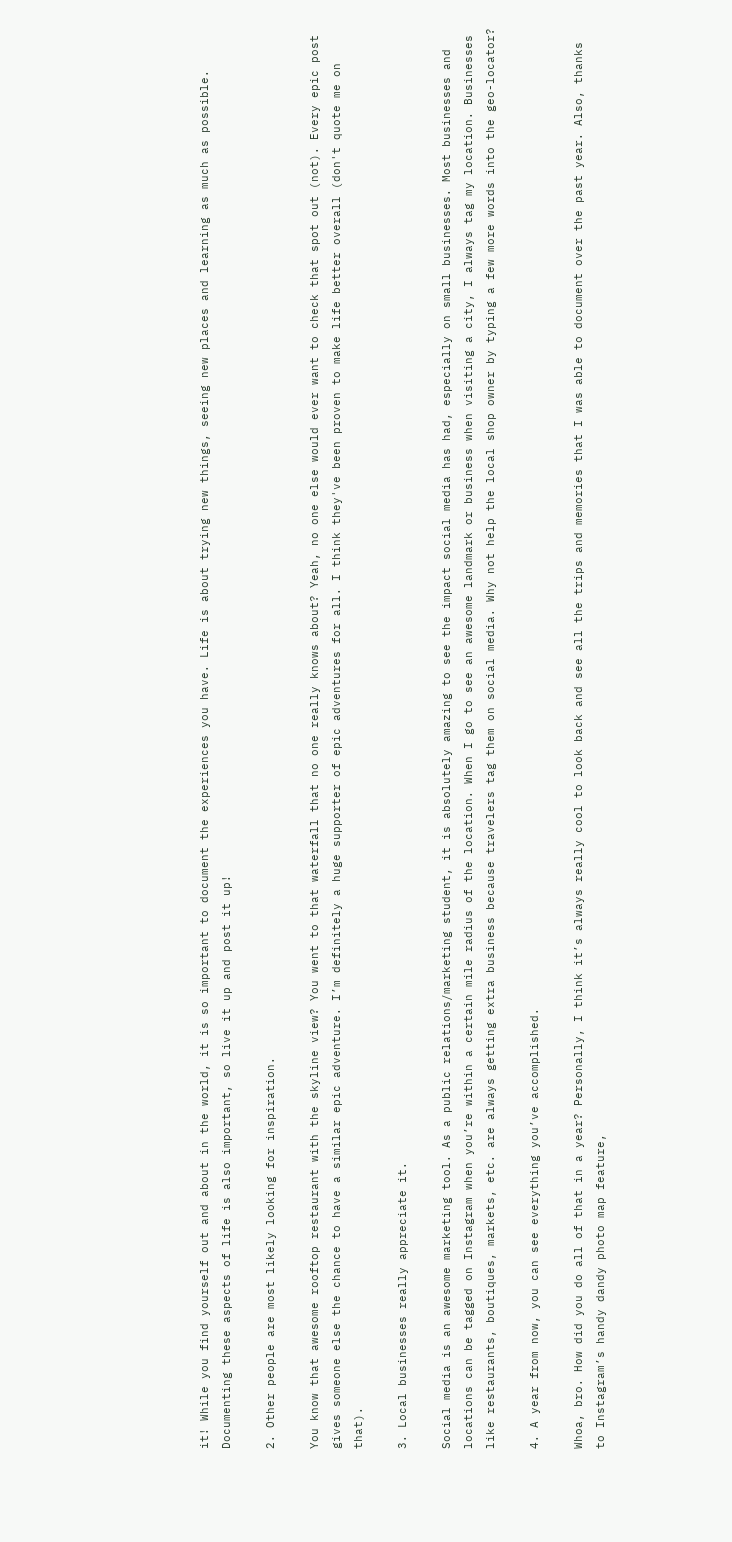it! While you find yourself out and about in the world, it is so important to document the experiences you have. Life is about trying new things, seeing new places and learning as much as possible. Documenting these aspects of life is also important, so live it up and post it up!

2. Other people are most likely looking for inspiration.

You know that awesome rooftop restaurant with the skyline view? You went to that waterfall that no one really knows about? Yeah, no one else would ever want to check that spot out (not). Every epic post gives someone else the chance to have a similar epic adventure. I’m definitely a huge supporter of epic adventures for all. I think they've been proven to make life better overall (don't quote me on that).

3. Local businesses really appreciate it.

Social media is an awesome marketing tool. As a public relations/marketing student, it is absolutely amazing to see the impact social media has had, especially on small businesses. Most businesses and locations can be tagged on Instagram when you’re within a certain mile radius of the location. When I go to see an awesome landmark or business when visiting a city, I always tag my location. Businesses like restaurants, boutiques, markets, etc. are always getting extra business because travelers tag them on social media. Why not help the local shop owner by typing a few more words into the geo-locator?

4. A year from now, you can see everything you’ve accomplished.

Whoa, bro. How did you do all of that in a year? Personally, I think it’s always really cool to look back and see all the trips and memories that I was able to document over the past year. Also, thanks to Instagram’s handy dandy photo map feature,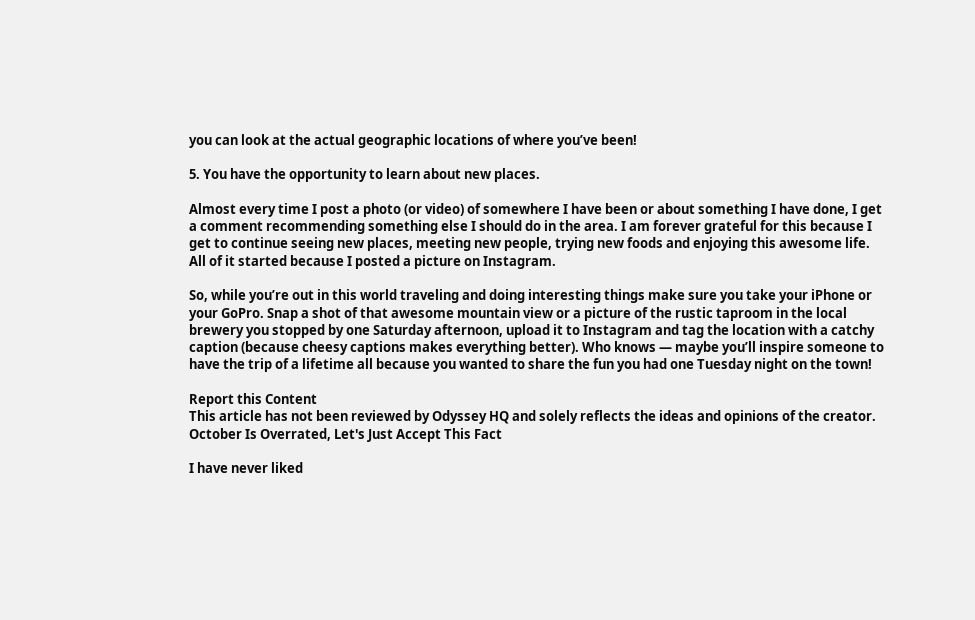you can look at the actual geographic locations of where you’ve been!

5. You have the opportunity to learn about new places.

Almost every time I post a photo (or video) of somewhere I have been or about something I have done, I get a comment recommending something else I should do in the area. I am forever grateful for this because I get to continue seeing new places, meeting new people, trying new foods and enjoying this awesome life. All of it started because I posted a picture on Instagram.

So, while you’re out in this world traveling and doing interesting things make sure you take your iPhone or your GoPro. Snap a shot of that awesome mountain view or a picture of the rustic taproom in the local brewery you stopped by one Saturday afternoon, upload it to Instagram and tag the location with a catchy caption (because cheesy captions makes everything better). Who knows — maybe you’ll inspire someone to have the trip of a lifetime all because you wanted to share the fun you had one Tuesday night on the town!

Report this Content
This article has not been reviewed by Odyssey HQ and solely reflects the ideas and opinions of the creator.
October Is Overrated, Let's Just Accept This Fact

I have never liked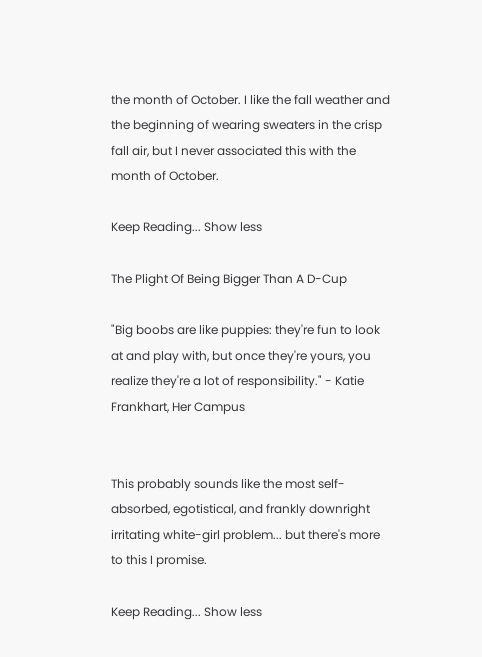the month of October. I like the fall weather and the beginning of wearing sweaters in the crisp fall air, but I never associated this with the month of October.

Keep Reading... Show less

The Plight Of Being Bigger Than A D-Cup

"Big boobs are like puppies: they're fun to look at and play with, but once they're yours, you realize they're a lot of responsibility." - Katie Frankhart, Her Campus


This probably sounds like the most self-absorbed, egotistical, and frankly downright irritating white-girl problem... but there's more to this I promise.

Keep Reading... Show less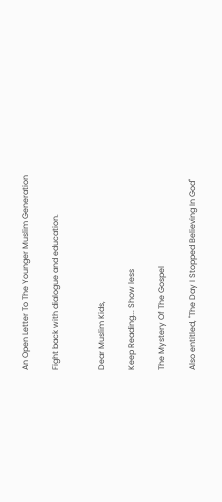An Open Letter To The Younger Muslim Generation

Fight back with dialogue and education.


Dear Muslim Kids,

Keep Reading... Show less

The Mystery Of The Gospel

Also entitled, "The Day I Stopped Believing In God"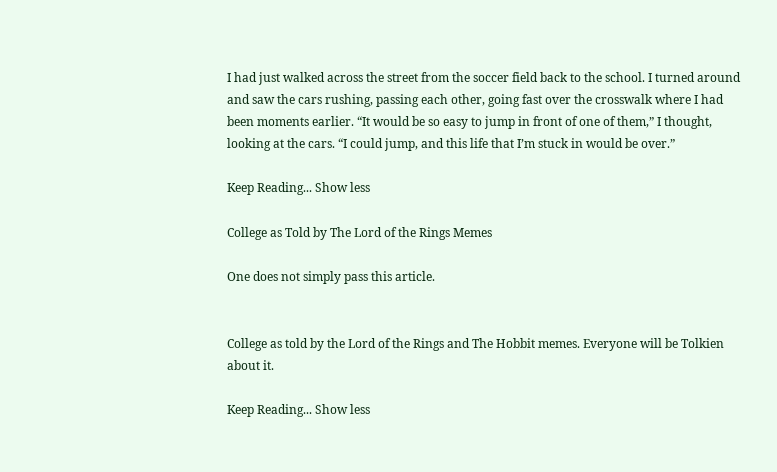I had just walked across the street from the soccer field back to the school. I turned around and saw the cars rushing, passing each other, going fast over the crosswalk where I had been moments earlier. “It would be so easy to jump in front of one of them,” I thought, looking at the cars. “I could jump, and this life that I’m stuck in would be over.”

Keep Reading... Show less

College as Told by The Lord of the Rings Memes

One does not simply pass this article.


College as told by the Lord of the Rings and The Hobbit memes. Everyone will be Tolkien about it.

Keep Reading... Show less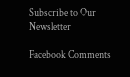Subscribe to Our Newsletter

Facebook Comments